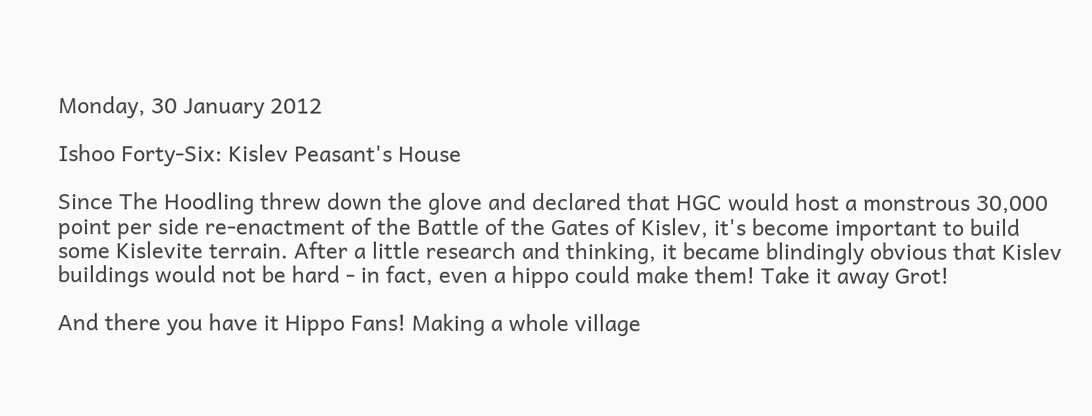Monday, 30 January 2012

Ishoo Forty-Six: Kislev Peasant's House

Since The Hoodling threw down the glove and declared that HGC would host a monstrous 30,000 point per side re-enactment of the Battle of the Gates of Kislev, it's become important to build some Kislevite terrain. After a little research and thinking, it became blindingly obvious that Kislev buildings would not be hard - in fact, even a hippo could make them! Take it away Grot!

And there you have it Hippo Fans! Making a whole village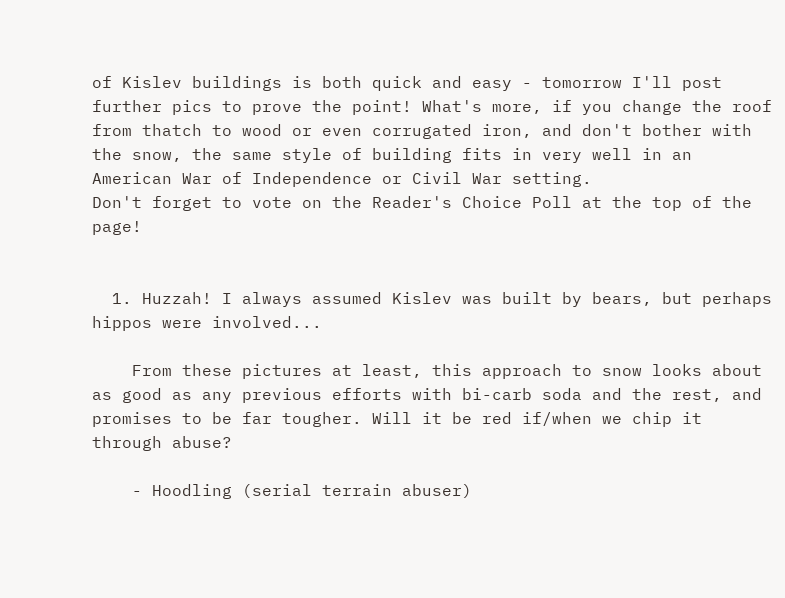of Kislev buildings is both quick and easy - tomorrow I'll post further pics to prove the point! What's more, if you change the roof from thatch to wood or even corrugated iron, and don't bother with the snow, the same style of building fits in very well in an American War of Independence or Civil War setting.
Don't forget to vote on the Reader's Choice Poll at the top of the page!


  1. Huzzah! I always assumed Kislev was built by bears, but perhaps hippos were involved...

    From these pictures at least, this approach to snow looks about as good as any previous efforts with bi-carb soda and the rest, and promises to be far tougher. Will it be red if/when we chip it through abuse?

    - Hoodling (serial terrain abuser)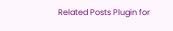Related Posts Plugin for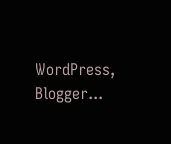WordPress, Blogger...